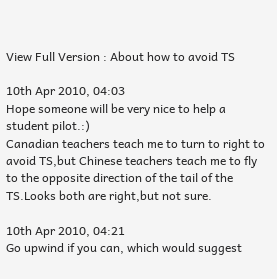View Full Version : About how to avoid TS

10th Apr 2010, 04:03
Hope someone will be very nice to help a student pilot.:)
Canadian teachers teach me to turn to right to avoid TS,but Chinese teachers teach me to fly to the opposite direction of the tail of the TS.Looks both are right,but not sure.

10th Apr 2010, 04:21
Go upwind if you can, which would suggest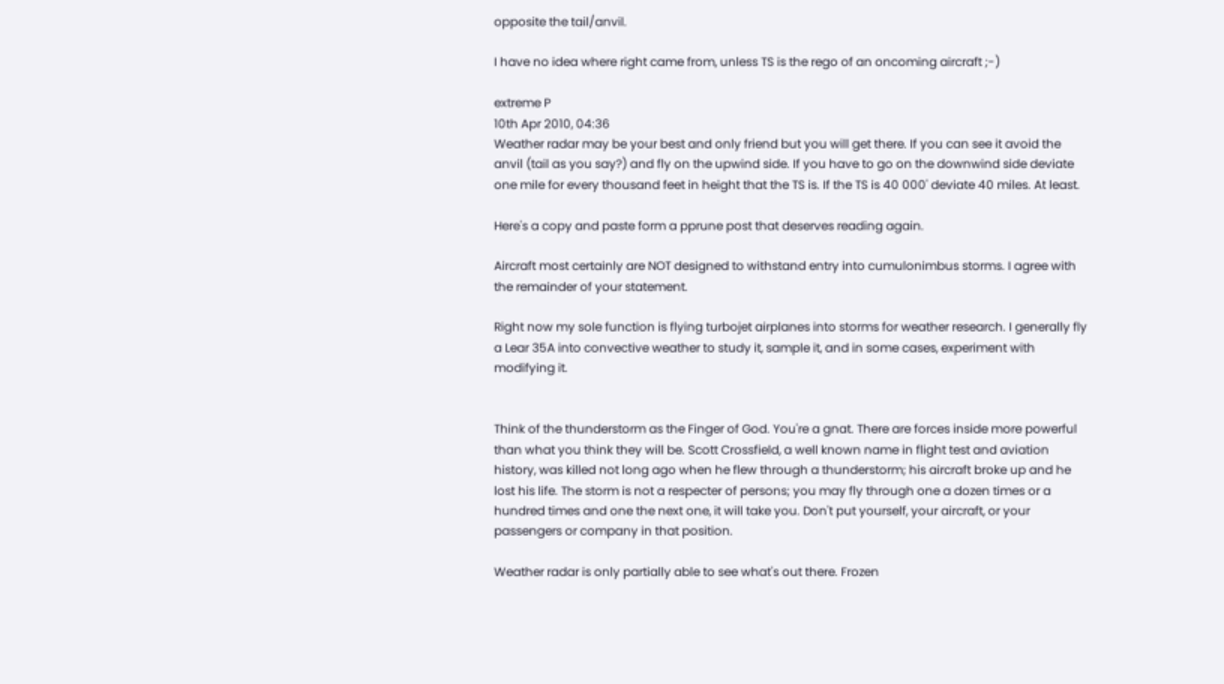opposite the tail/anvil.

I have no idea where right came from, unless TS is the rego of an oncoming aircraft ;-)

extreme P
10th Apr 2010, 04:36
Weather radar may be your best and only friend but you will get there. If you can see it avoid the anvil (tail as you say?) and fly on the upwind side. If you have to go on the downwind side deviate one mile for every thousand feet in height that the TS is. If the TS is 40 000' deviate 40 miles. At least.

Here's a copy and paste form a pprune post that deserves reading again.

Aircraft most certainly are NOT designed to withstand entry into cumulonimbus storms. I agree with the remainder of your statement.

Right now my sole function is flying turbojet airplanes into storms for weather research. I generally fly a Lear 35A into convective weather to study it, sample it, and in some cases, experiment with modifying it.


Think of the thunderstorm as the Finger of God. You're a gnat. There are forces inside more powerful than what you think they will be. Scott Crossfield, a well known name in flight test and aviation history, was killed not long ago when he flew through a thunderstorm; his aircraft broke up and he lost his life. The storm is not a respecter of persons; you may fly through one a dozen times or a hundred times and one the next one, it will take you. Don't put yourself, your aircraft, or your passengers or company in that position.

Weather radar is only partially able to see what's out there. Frozen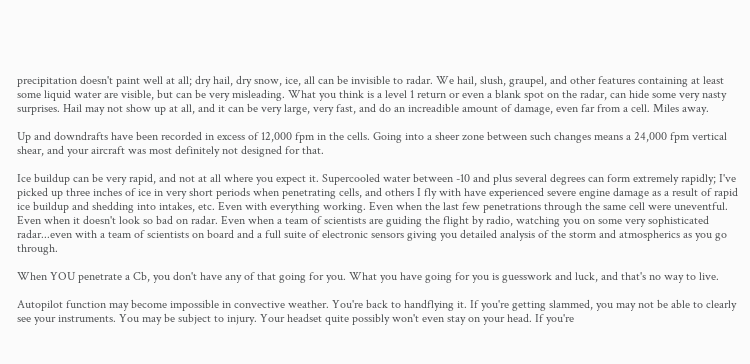precipitation doesn't paint well at all; dry hail, dry snow, ice, all can be invisible to radar. We hail, slush, graupel, and other features containing at least some liquid water are visible, but can be very misleading. What you think is a level 1 return or even a blank spot on the radar, can hide some very nasty surprises. Hail may not show up at all, and it can be very large, very fast, and do an increadible amount of damage, even far from a cell. Miles away.

Up and downdrafts have been recorded in excess of 12,000 fpm in the cells. Going into a sheer zone between such changes means a 24,000 fpm vertical shear, and your aircraft was most definitely not designed for that.

Ice buildup can be very rapid, and not at all where you expect it. Supercooled water between -10 and plus several degrees can form extremely rapidly; I've picked up three inches of ice in very short periods when penetrating cells, and others I fly with have experienced severe engine damage as a result of rapid ice buildup and shedding into intakes, etc. Even with everything working. Even when the last few penetrations through the same cell were uneventful. Even when it doesn't look so bad on radar. Even when a team of scientists are guiding the flight by radio, watching you on some very sophisticated radar...even with a team of scientists on board and a full suite of electronic sensors giving you detailed analysis of the storm and atmospherics as you go through.

When YOU penetrate a Cb, you don't have any of that going for you. What you have going for you is guesswork and luck, and that's no way to live.

Autopilot function may become impossible in convective weather. You're back to handflying it. If you're getting slammed, you may not be able to clearly see your instruments. You may be subject to injury. Your headset quite possibly won't even stay on your head. If you're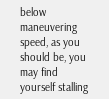below maneuvering speed, as you should be, you may find yourself stalling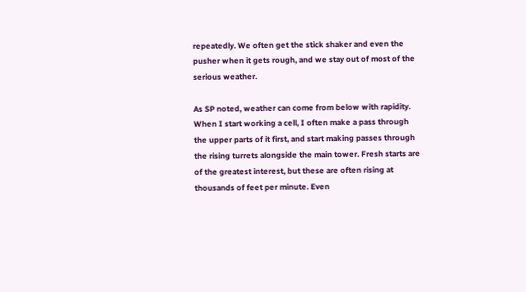repeatedly. We often get the stick shaker and even the pusher when it gets rough, and we stay out of most of the serious weather.

As SP noted, weather can come from below with rapidity. When I start working a cell, I often make a pass through the upper parts of it first, and start making passes through the rising turrets alongside the main tower. Fresh starts are of the greatest interest, but these are often rising at thousands of feet per minute. Even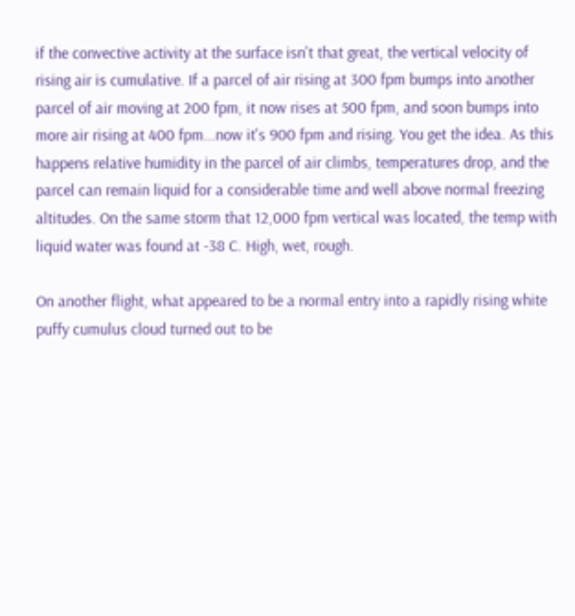if the convective activity at the surface isn't that great, the vertical velocity of rising air is cumulative. If a parcel of air rising at 300 fpm bumps into another parcel of air moving at 200 fpm, it now rises at 500 fpm, and soon bumps into more air rising at 400 fpm...now it's 900 fpm and rising. You get the idea. As this happens relative humidity in the parcel of air climbs, temperatures drop, and the parcel can remain liquid for a considerable time and well above normal freezing altitudes. On the same storm that 12,000 fpm vertical was located, the temp with liquid water was found at -38 C. High, wet, rough.

On another flight, what appeared to be a normal entry into a rapidly rising white puffy cumulus cloud turned out to be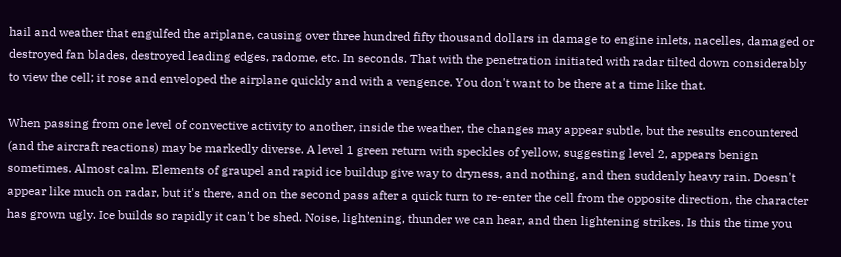hail and weather that engulfed the ariplane, causing over three hundred fifty thousand dollars in damage to engine inlets, nacelles, damaged or destroyed fan blades, destroyed leading edges, radome, etc. In seconds. That with the penetration initiated with radar tilted down considerably to view the cell; it rose and enveloped the airplane quickly and with a vengence. You don't want to be there at a time like that.

When passing from one level of convective activity to another, inside the weather, the changes may appear subtle, but the results encountered (and the aircraft reactions) may be markedly diverse. A level 1 green return with speckles of yellow, suggesting level 2, appears benign sometimes. Almost calm. Elements of graupel and rapid ice buildup give way to dryness, and nothing, and then suddenly heavy rain. Doesn't appear like much on radar, but it's there, and on the second pass after a quick turn to re-enter the cell from the opposite direction, the character has grown ugly. Ice builds so rapidly it can't be shed. Noise, lightening, thunder we can hear, and then lightening strikes. Is this the time you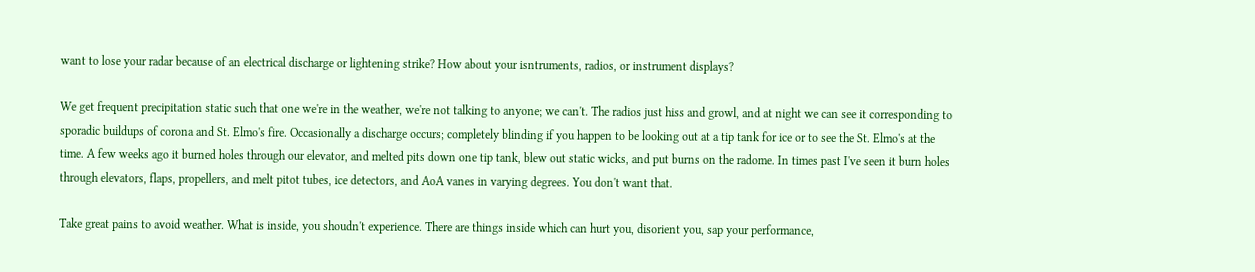want to lose your radar because of an electrical discharge or lightening strike? How about your isntruments, radios, or instrument displays?

We get frequent precipitation static such that one we're in the weather, we're not talking to anyone; we can't. The radios just hiss and growl, and at night we can see it corresponding to sporadic buildups of corona and St. Elmo's fire. Occasionally a discharge occurs; completely blinding if you happen to be looking out at a tip tank for ice or to see the St. Elmo's at the time. A few weeks ago it burned holes through our elevator, and melted pits down one tip tank, blew out static wicks, and put burns on the radome. In times past I've seen it burn holes through elevators, flaps, propellers, and melt pitot tubes, ice detectors, and AoA vanes in varying degrees. You don't want that.

Take great pains to avoid weather. What is inside, you shoudn't experience. There are things inside which can hurt you, disorient you, sap your performance,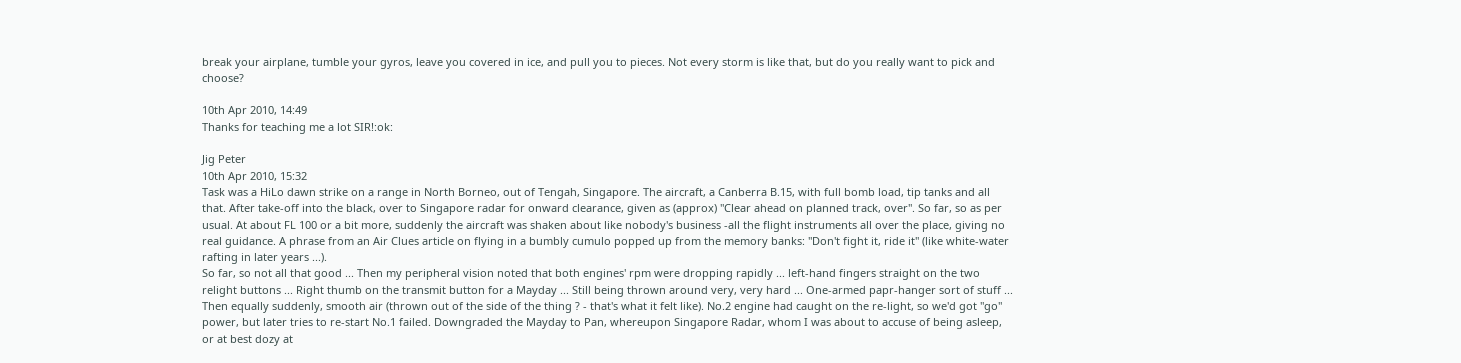break your airplane, tumble your gyros, leave you covered in ice, and pull you to pieces. Not every storm is like that, but do you really want to pick and choose?

10th Apr 2010, 14:49
Thanks for teaching me a lot SIR!:ok:

Jig Peter
10th Apr 2010, 15:32
Task was a HiLo dawn strike on a range in North Borneo, out of Tengah, Singapore. The aircraft, a Canberra B.15, with full bomb load, tip tanks and all that. After take-off into the black, over to Singapore radar for onward clearance, given as (approx) "Clear ahead on planned track, over". So far, so as per usual. At about FL 100 or a bit more, suddenly the aircraft was shaken about like nobody's business -all the flight instruments all over the place, giving no real guidance. A phrase from an Air Clues article on flying in a bumbly cumulo popped up from the memory banks: "Don't fight it, ride it" (like white-water rafting in later years ...).
So far, so not all that good ... Then my peripheral vision noted that both engines' rpm were dropping rapidly ... left-hand fingers straight on the two relight buttons ... Right thumb on the transmit button for a Mayday ... Still being thrown around very, very hard ... One-armed papr-hanger sort of stuff ...
Then equally suddenly, smooth air (thrown out of the side of the thing ? - that's what it felt like). No.2 engine had caught on the re-light, so we'd got "go" power, but later tries to re-start No.1 failed. Downgraded the Mayday to Pan, whereupon Singapore Radar, whom I was about to accuse of being asleep, or at best dozy at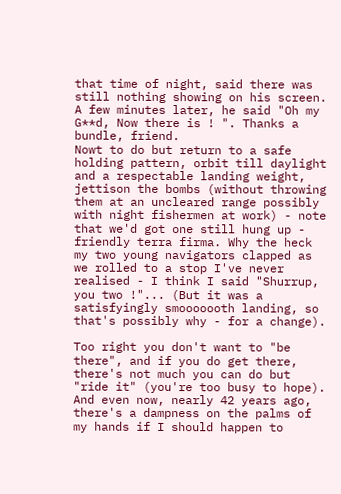that time of night, said there was still nothing showing on his screen. A few minutes later, he said "Oh my G**d, Now there is ! ". Thanks a bundle, friend.
Nowt to do but return to a safe holding pattern, orbit till daylight and a respectable landing weight, jettison the bombs (without throwing them at an uncleared range possibly with night fishermen at work) - note that we'd got one still hung up - friendly terra firma. Why the heck my two young navigators clapped as we rolled to a stop I've never realised - I think I said "Shurrup, you two !"... (But it was a satisfyingly smooooooth landing, so that's possibly why - for a change).

Too right you don't want to "be there", and if you do get there, there's not much you can do but "ride it" (you're too busy to hope).
And even now, nearly 42 years ago, there's a dampness on the palms of my hands if I should happen to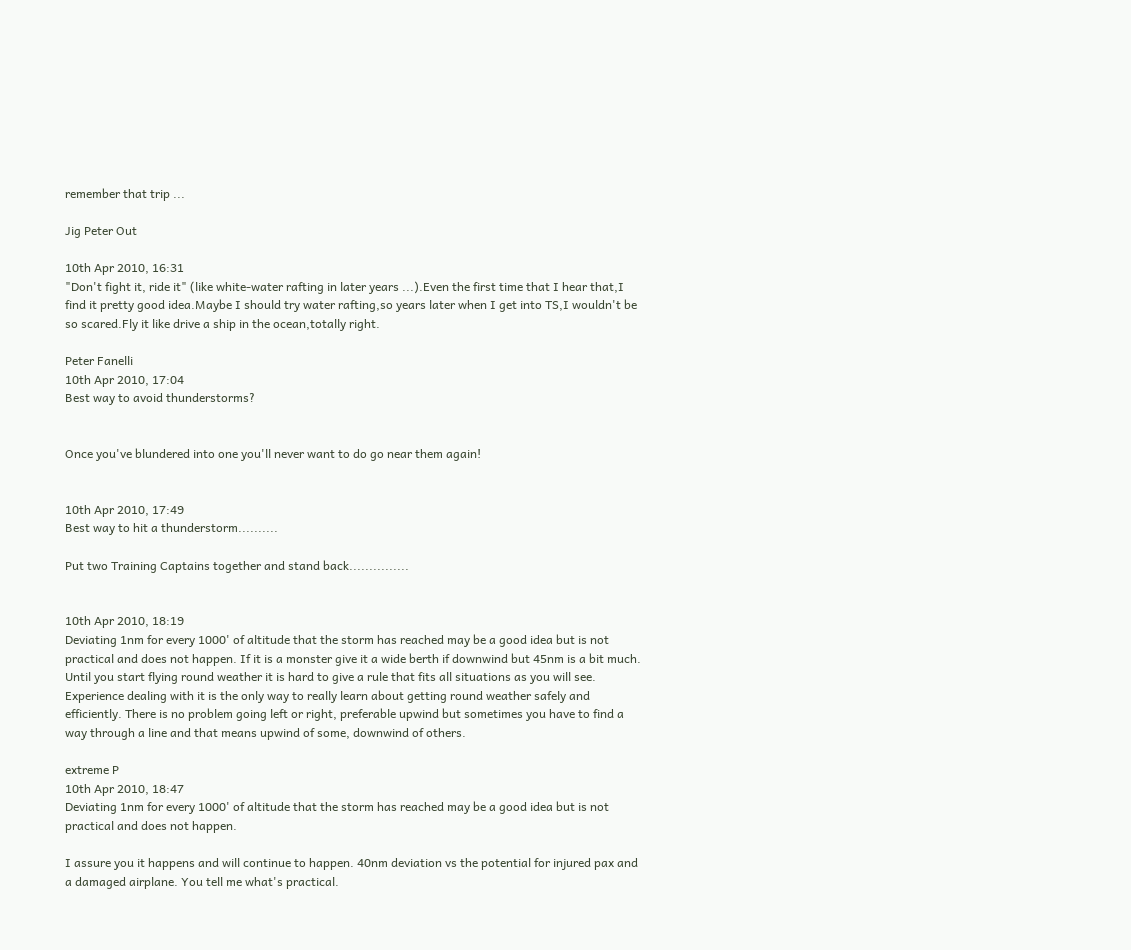remember that trip ...

Jig Peter Out

10th Apr 2010, 16:31
"Don't fight it, ride it" (like white-water rafting in later years ...).Even the first time that I hear that,I find it pretty good idea.Maybe I should try water rafting,so years later when I get into TS,I wouldn't be so scared.Fly it like drive a ship in the ocean,totally right.

Peter Fanelli
10th Apr 2010, 17:04
Best way to avoid thunderstorms?


Once you've blundered into one you'll never want to do go near them again!


10th Apr 2010, 17:49
Best way to hit a thunderstorm..........

Put two Training Captains together and stand back...............


10th Apr 2010, 18:19
Deviating 1nm for every 1000' of altitude that the storm has reached may be a good idea but is not practical and does not happen. If it is a monster give it a wide berth if downwind but 45nm is a bit much. Until you start flying round weather it is hard to give a rule that fits all situations as you will see. Experience dealing with it is the only way to really learn about getting round weather safely and efficiently. There is no problem going left or right, preferable upwind but sometimes you have to find a way through a line and that means upwind of some, downwind of others.

extreme P
10th Apr 2010, 18:47
Deviating 1nm for every 1000' of altitude that the storm has reached may be a good idea but is not practical and does not happen.

I assure you it happens and will continue to happen. 40nm deviation vs the potential for injured pax and a damaged airplane. You tell me what's practical.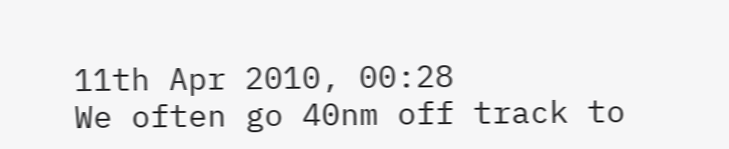11th Apr 2010, 00:28
We often go 40nm off track to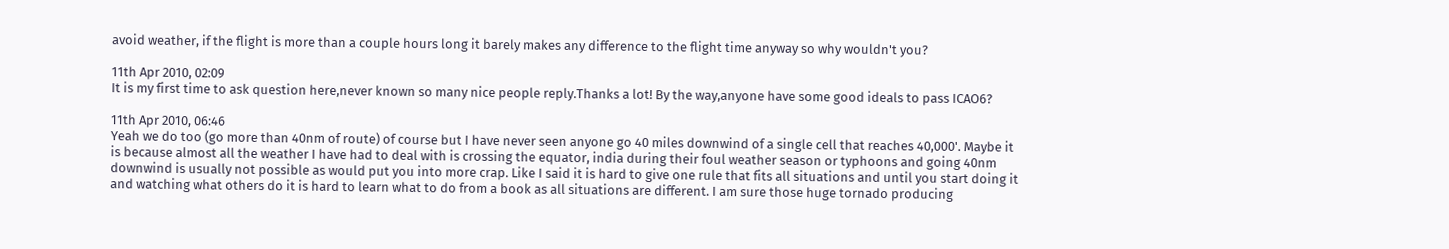avoid weather, if the flight is more than a couple hours long it barely makes any difference to the flight time anyway so why wouldn't you?

11th Apr 2010, 02:09
It is my first time to ask question here,never known so many nice people reply.Thanks a lot! By the way,anyone have some good ideals to pass ICAO6?

11th Apr 2010, 06:46
Yeah we do too (go more than 40nm of route) of course but I have never seen anyone go 40 miles downwind of a single cell that reaches 40,000'. Maybe it is because almost all the weather I have had to deal with is crossing the equator, india during their foul weather season or typhoons and going 40nm downwind is usually not possible as would put you into more crap. Like I said it is hard to give one rule that fits all situations and until you start doing it and watching what others do it is hard to learn what to do from a book as all situations are different. I am sure those huge tornado producing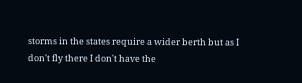storms in the states require a wider berth but as I don't fly there I don't have the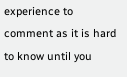experience to comment as it is hard to know until you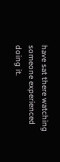have sat there watching someone experienced doing it.